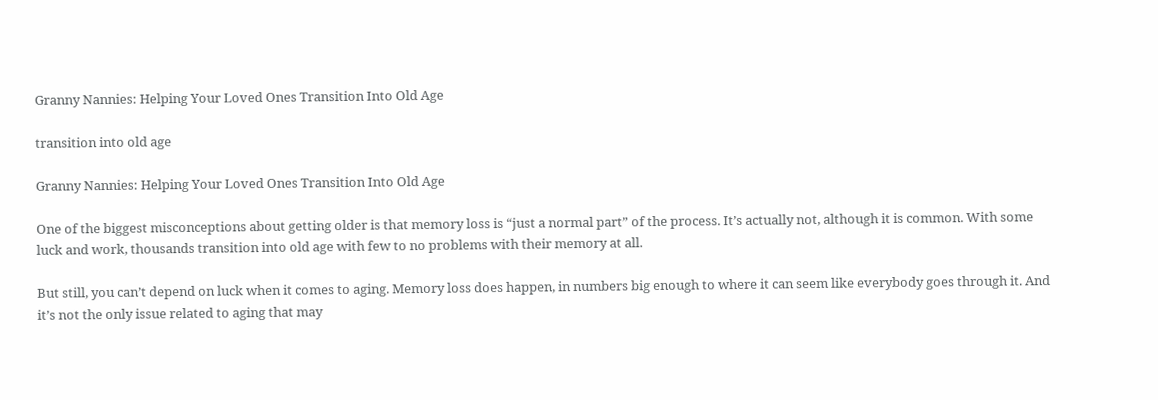Granny Nannies: Helping Your Loved Ones Transition Into Old Age

transition into old age

Granny Nannies: Helping Your Loved Ones Transition Into Old Age

One of the biggest misconceptions about getting older is that memory loss is “just a normal part” of the process. It’s actually not, although it is common. With some luck and work, thousands transition into old age with few to no problems with their memory at all.

But still, you can’t depend on luck when it comes to aging. Memory loss does happen, in numbers big enough to where it can seem like everybody goes through it. And it’s not the only issue related to aging that may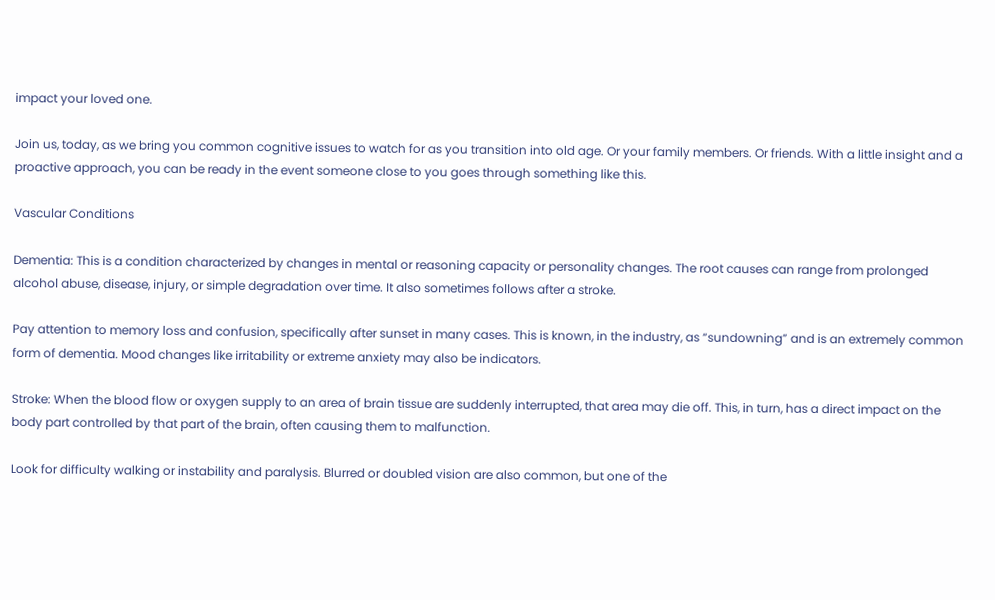impact your loved one.

Join us, today, as we bring you common cognitive issues to watch for as you transition into old age. Or your family members. Or friends. With a little insight and a proactive approach, you can be ready in the event someone close to you goes through something like this.

Vascular Conditions

Dementia: This is a condition characterized by changes in mental or reasoning capacity or personality changes. The root causes can range from prolonged alcohol abuse, disease, injury, or simple degradation over time. It also sometimes follows after a stroke.

Pay attention to memory loss and confusion, specifically after sunset in many cases. This is known, in the industry, as “sundowning” and is an extremely common form of dementia. Mood changes like irritability or extreme anxiety may also be indicators.

Stroke: When the blood flow or oxygen supply to an area of brain tissue are suddenly interrupted, that area may die off. This, in turn, has a direct impact on the body part controlled by that part of the brain, often causing them to malfunction.

Look for difficulty walking or instability and paralysis. Blurred or doubled vision are also common, but one of the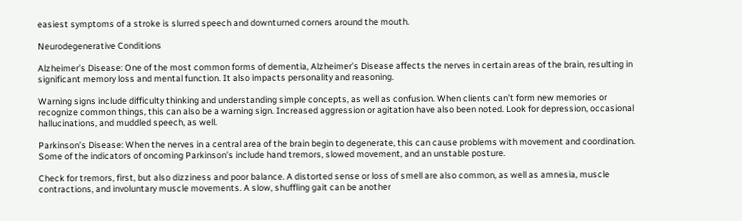easiest symptoms of a stroke is slurred speech and downturned corners around the mouth.

Neurodegenerative Conditions

Alzheimer’s Disease: One of the most common forms of dementia, Alzheimer’s Disease affects the nerves in certain areas of the brain, resulting in significant memory loss and mental function. It also impacts personality and reasoning.

Warning signs include difficulty thinking and understanding simple concepts, as well as confusion. When clients can’t form new memories or recognize common things, this can also be a warning sign. Increased aggression or agitation have also been noted. Look for depression, occasional hallucinations, and muddled speech, as well.

Parkinson’s Disease: When the nerves in a central area of the brain begin to degenerate, this can cause problems with movement and coordination. Some of the indicators of oncoming Parkinson’s include hand tremors, slowed movement, and an unstable posture.

Check for tremors, first, but also dizziness and poor balance. A distorted sense or loss of smell are also common, as well as amnesia, muscle contractions, and involuntary muscle movements. A slow, shuffling gait can be another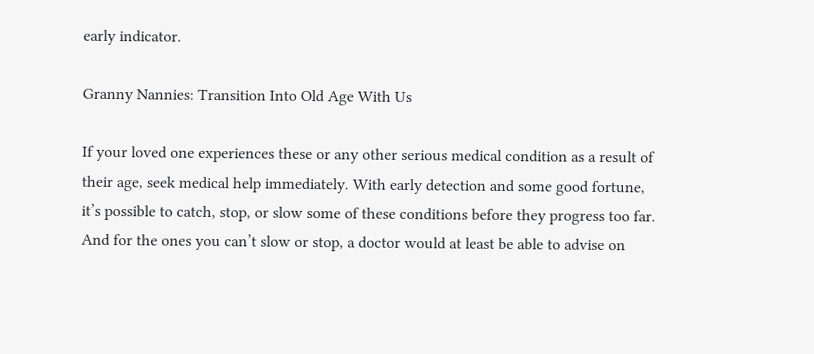early indicator.

Granny Nannies: Transition Into Old Age With Us

If your loved one experiences these or any other serious medical condition as a result of their age, seek medical help immediately. With early detection and some good fortune, it’s possible to catch, stop, or slow some of these conditions before they progress too far. And for the ones you can’t slow or stop, a doctor would at least be able to advise on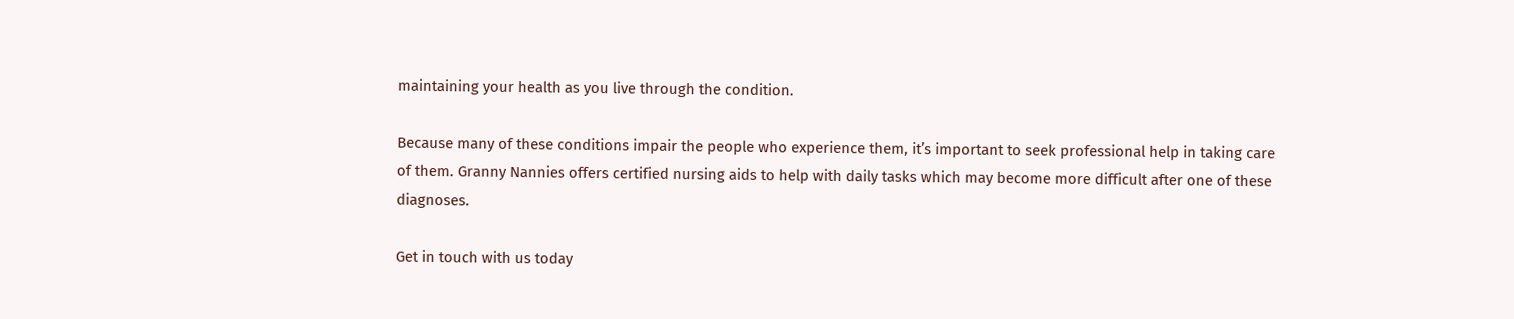maintaining your health as you live through the condition.

Because many of these conditions impair the people who experience them, it’s important to seek professional help in taking care of them. Granny Nannies offers certified nursing aids to help with daily tasks which may become more difficult after one of these diagnoses.

Get in touch with us today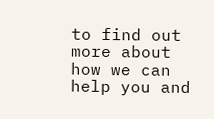to find out more about how we can help you and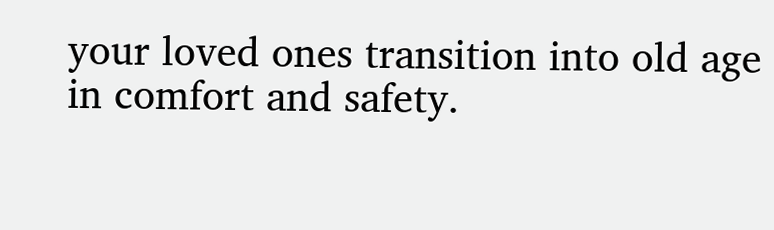your loved ones transition into old age in comfort and safety.